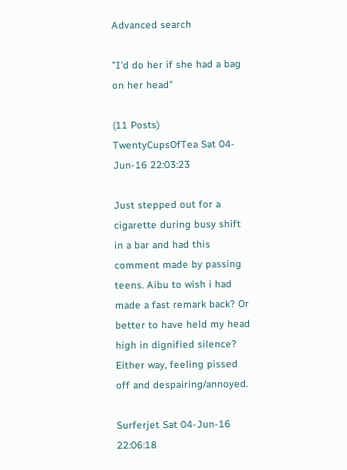Advanced search

"I'd do her if she had a bag on her head"

(11 Posts)
TwentyCupsOfTea Sat 04-Jun-16 22:03:23

Just stepped out for a cigarette during busy shift in a bar and had this comment made by passing teens. Aibu to wish i had made a fast remark back? Or better to have held my head high in dignified silence? Either way, feeling pissed off and despairing/annoyed.

Surferjet Sat 04-Jun-16 22:06:18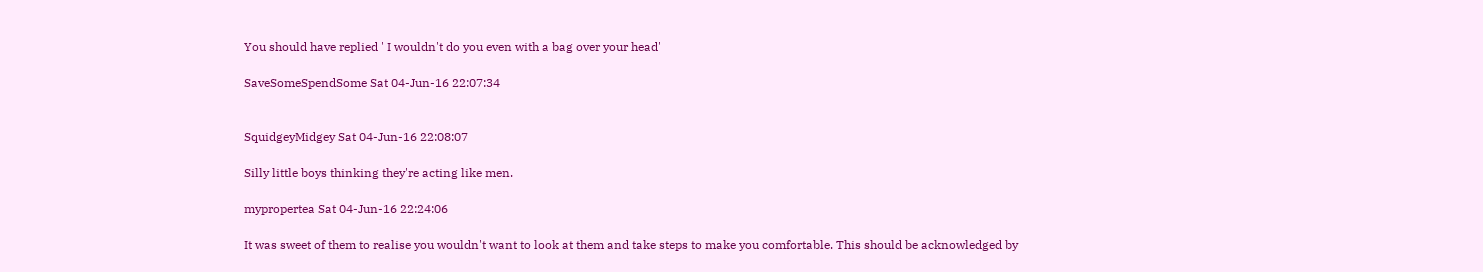You should have replied ' I wouldn't do you even with a bag over your head'

SaveSomeSpendSome Sat 04-Jun-16 22:07:34


SquidgeyMidgey Sat 04-Jun-16 22:08:07

Silly little boys thinking they're acting like men.

mypropertea Sat 04-Jun-16 22:24:06

It was sweet of them to realise you wouldn't want to look at them and take steps to make you comfortable. This should be acknowledged by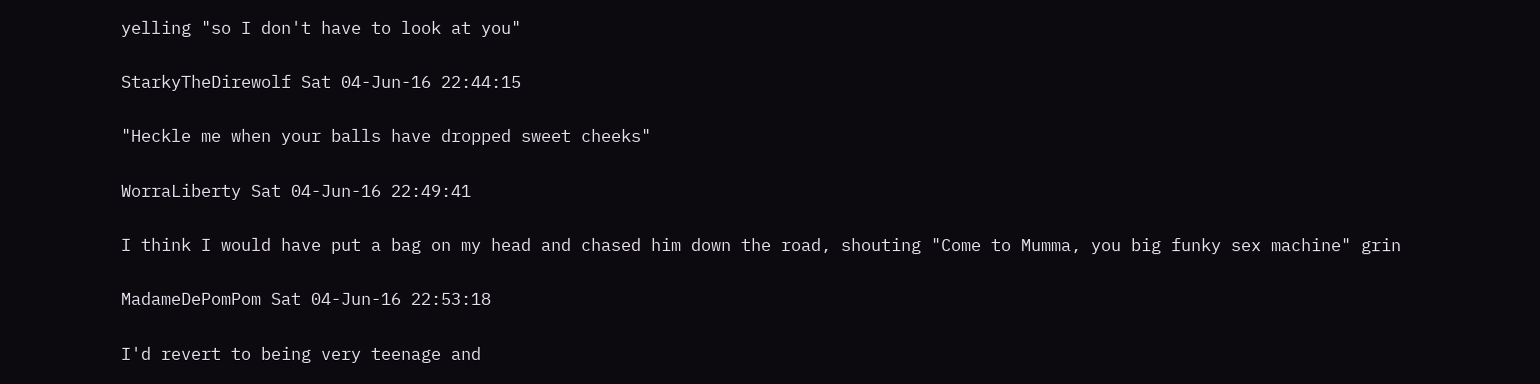yelling "so I don't have to look at you"

StarkyTheDirewolf Sat 04-Jun-16 22:44:15

"Heckle me when your balls have dropped sweet cheeks"

WorraLiberty Sat 04-Jun-16 22:49:41

I think I would have put a bag on my head and chased him down the road, shouting "Come to Mumma, you big funky sex machine" grin

MadameDePomPom Sat 04-Jun-16 22:53:18

I'd revert to being very teenage and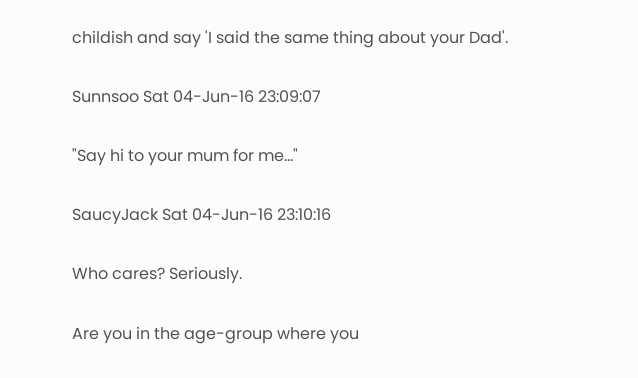childish and say 'I said the same thing about your Dad'.

Sunnsoo Sat 04-Jun-16 23:09:07

"Say hi to your mum for me..."

SaucyJack Sat 04-Jun-16 23:10:16

Who cares? Seriously.

Are you in the age-group where you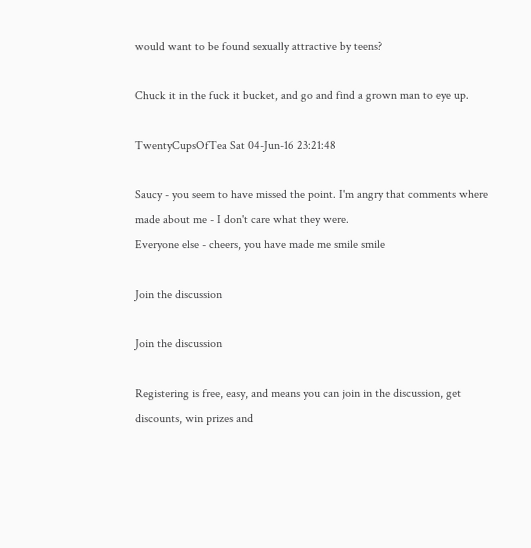would want to be found sexually attractive by teens?

Chuck it in the fuck it bucket, and go and find a grown man to eye up.

TwentyCupsOfTea Sat 04-Jun-16 23:21:48

Saucy - you seem to have missed the point. I'm angry that comments where made about me - I don't care what they were.
Everyone else - cheers, you have made me smile smile

Join the discussion

Join the discussion

Registering is free, easy, and means you can join in the discussion, get discounts, win prizes and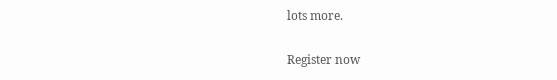lots more.

Register now